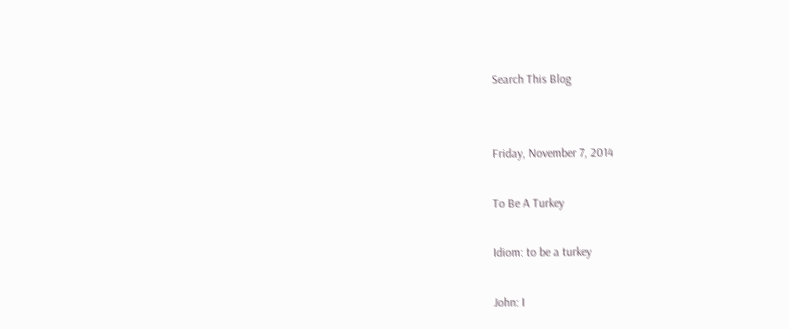Search This Blog


Friday, November 7, 2014

To Be A Turkey

Idiom: to be a turkey

John: I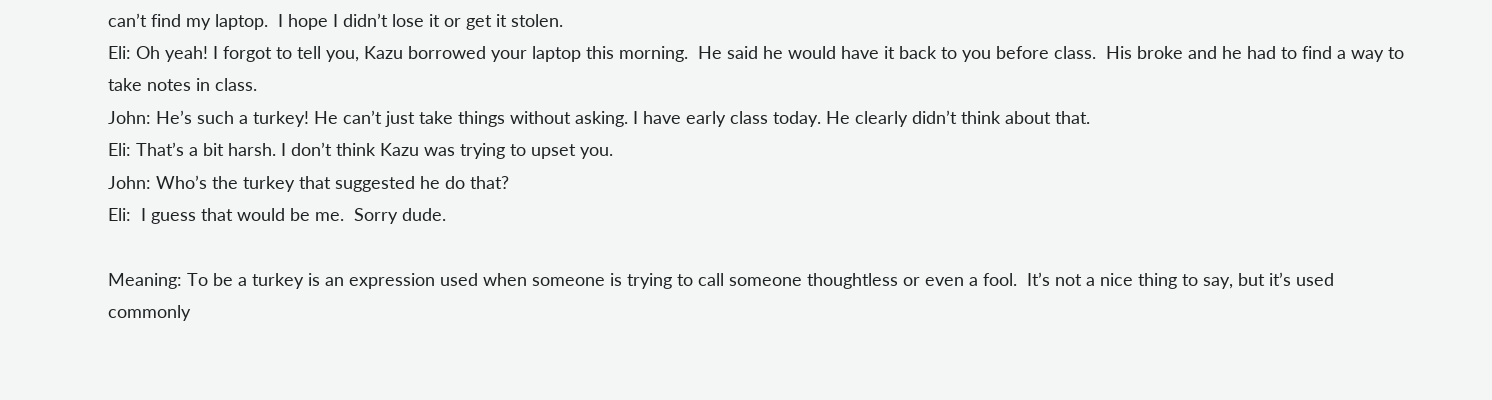can’t find my laptop.  I hope I didn’t lose it or get it stolen.
Eli: Oh yeah! I forgot to tell you, Kazu borrowed your laptop this morning.  He said he would have it back to you before class.  His broke and he had to find a way to take notes in class.
John: He’s such a turkey! He can’t just take things without asking. I have early class today. He clearly didn’t think about that.
Eli: That’s a bit harsh. I don’t think Kazu was trying to upset you.
John: Who’s the turkey that suggested he do that?
Eli:  I guess that would be me.  Sorry dude.

Meaning: To be a turkey is an expression used when someone is trying to call someone thoughtless or even a fool.  It’s not a nice thing to say, but it’s used commonly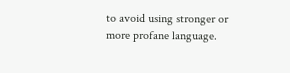to avoid using stronger or more profane language.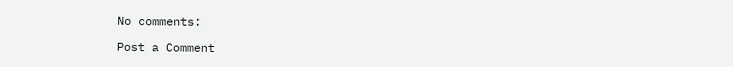No comments:

Post a Comment